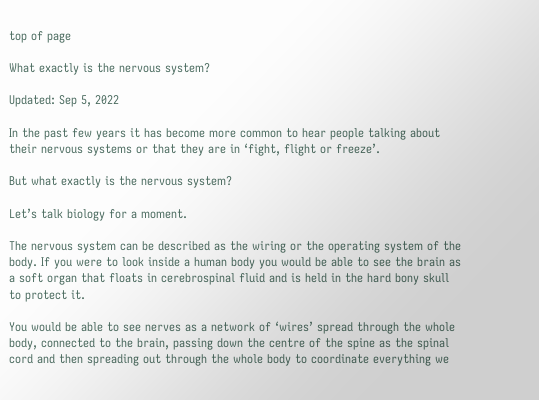top of page

What exactly is the nervous system?

Updated: Sep 5, 2022

In the past few years it has become more common to hear people talking about their nervous systems or that they are in ‘fight, flight or freeze’.

But what exactly is the nervous system?

Let’s talk biology for a moment.

The nervous system can be described as the wiring or the operating system of the body. If you were to look inside a human body you would be able to see the brain as a soft organ that floats in cerebrospinal fluid and is held in the hard bony skull to protect it.

You would be able to see nerves as a network of ‘wires’ spread through the whole body, connected to the brain, passing down the centre of the spine as the spinal cord and then spreading out through the whole body to coordinate everything we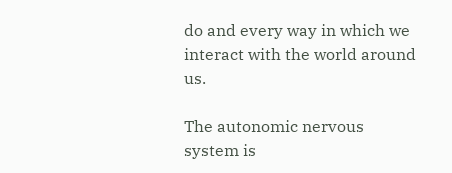do and every way in which we interact with the world around us.

The autonomic nervous system is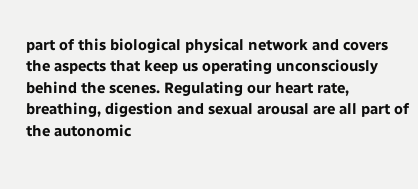part of this biological physical network and covers the aspects that keep us operating unconsciously behind the scenes. Regulating our heart rate, breathing, digestion and sexual arousal are all part of the autonomic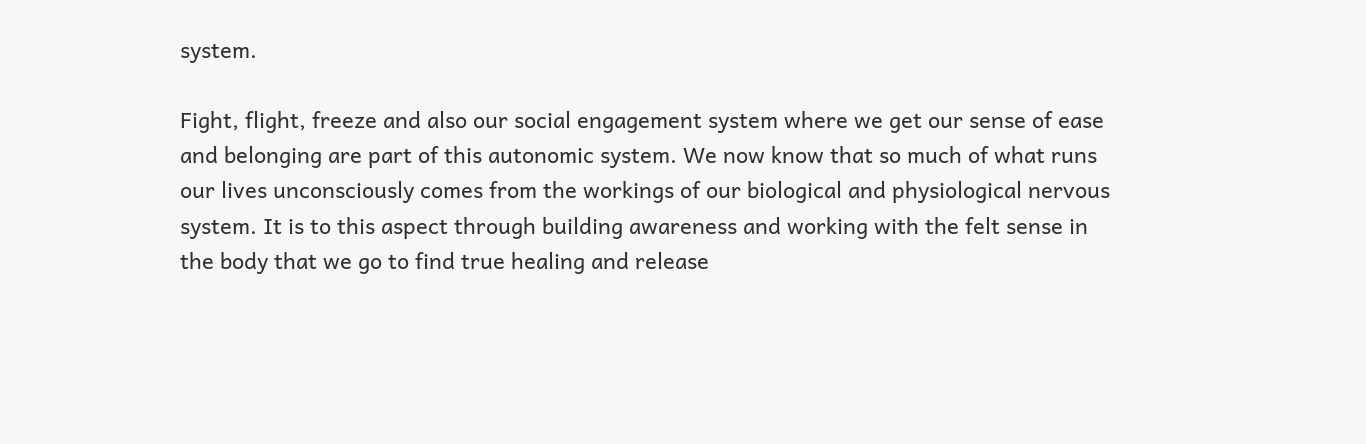system.

Fight, flight, freeze and also our social engagement system where we get our sense of ease and belonging are part of this autonomic system. We now know that so much of what runs our lives unconsciously comes from the workings of our biological and physiological nervous system. It is to this aspect through building awareness and working with the felt sense in the body that we go to find true healing and release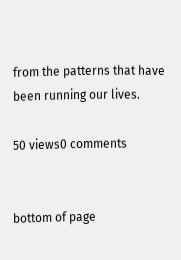from the patterns that have been running our lives.

50 views0 comments


bottom of page